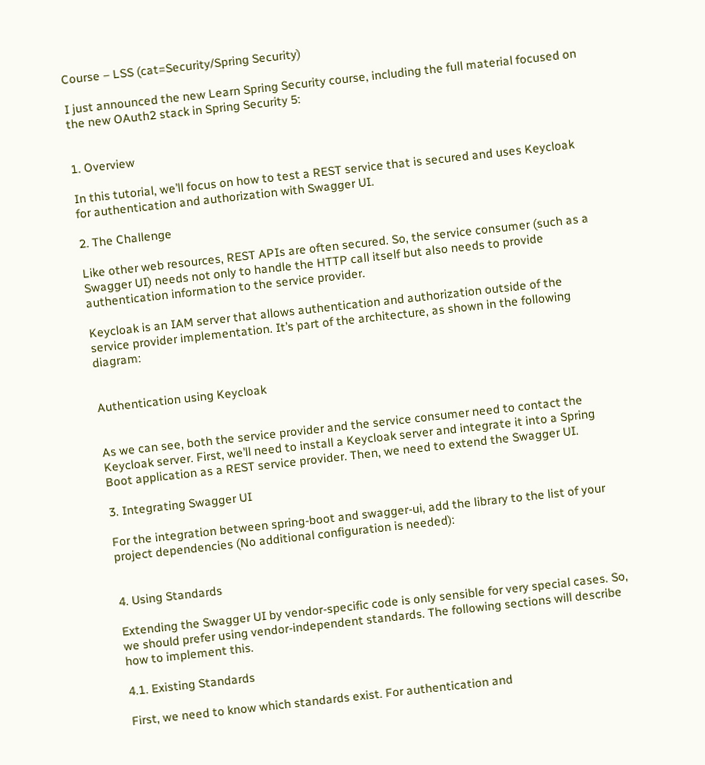Course – LSS (cat=Security/Spring Security)

I just announced the new Learn Spring Security course, including the full material focused on the new OAuth2 stack in Spring Security 5:


1. Overview

In this tutorial, we’ll focus on how to test a REST service that is secured and uses Keycloak for authentication and authorization with Swagger UI.

2. The Challenge

Like other web resources, REST APIs are often secured. So, the service consumer (such as a Swagger UI) needs not only to handle the HTTP call itself but also needs to provide authentication information to the service provider.

Keycloak is an IAM server that allows authentication and authorization outside of the service provider implementation. It’s part of the architecture, as shown in the following diagram:


Authentication using Keycloak


As we can see, both the service provider and the service consumer need to contact the Keycloak server. First, we’ll need to install a Keycloak server and integrate it into a Spring Boot application as a REST service provider. Then, we need to extend the Swagger UI.

3. Integrating Swagger UI

For the integration between spring-boot and swagger-ui, add the library to the list of your project dependencies (No additional configuration is needed):


4. Using Standards

Extending the Swagger UI by vendor-specific code is only sensible for very special cases. So, we should prefer using vendor-independent standards. The following sections will describe how to implement this.

4.1. Existing Standards

First, we need to know which standards exist. For authentication and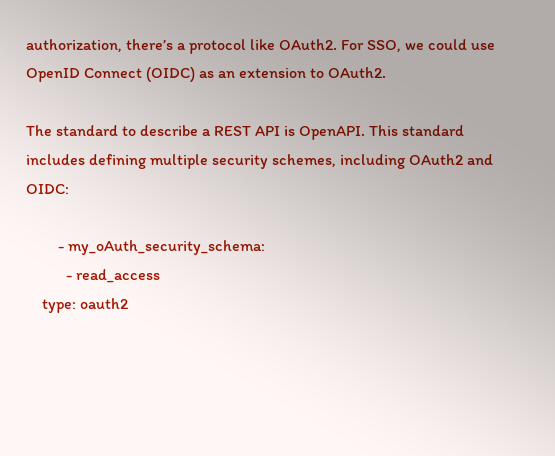authorization, there’s a protocol like OAuth2. For SSO, we could use OpenID Connect (OIDC) as an extension to OAuth2.

The standard to describe a REST API is OpenAPI. This standard includes defining multiple security schemes, including OAuth2 and OIDC:

        - my_oAuth_security_schema:
          - read_access
    type: oauth2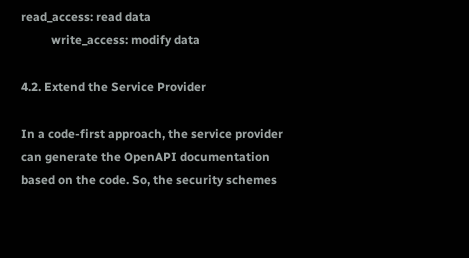read_access: read data
          write_access: modify data

4.2. Extend the Service Provider

In a code-first approach, the service provider can generate the OpenAPI documentation based on the code. So, the security schemes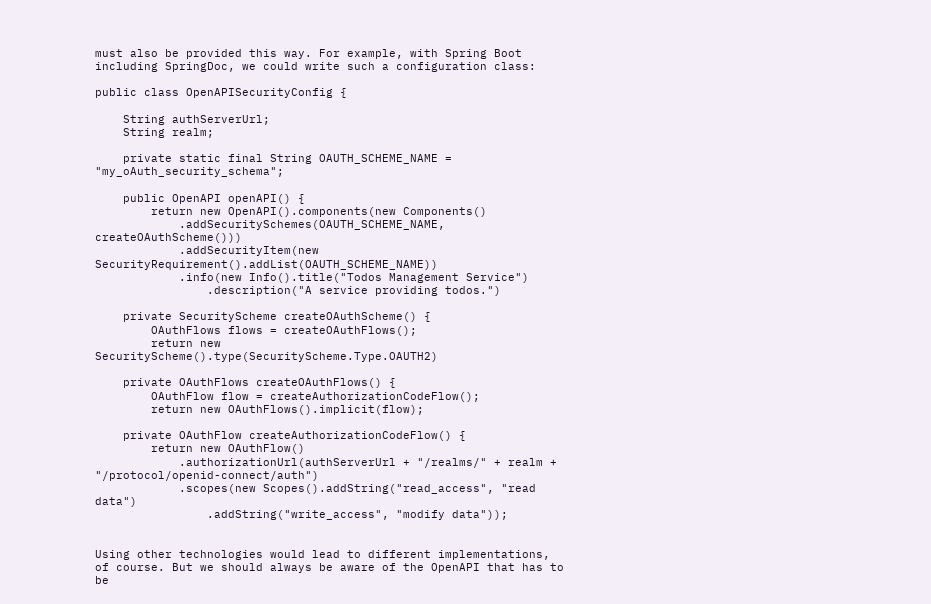must also be provided this way. For example, with Spring Boot including SpringDoc, we could write such a configuration class:

public class OpenAPISecurityConfig {

    String authServerUrl;
    String realm;

    private static final String OAUTH_SCHEME_NAME = "my_oAuth_security_schema";

    public OpenAPI openAPI() {
        return new OpenAPI().components(new Components()
            .addSecuritySchemes(OAUTH_SCHEME_NAME, createOAuthScheme()))
            .addSecurityItem(new SecurityRequirement().addList(OAUTH_SCHEME_NAME))
            .info(new Info().title("Todos Management Service")
                .description("A service providing todos.")

    private SecurityScheme createOAuthScheme() {
        OAuthFlows flows = createOAuthFlows();
        return new SecurityScheme().type(SecurityScheme.Type.OAUTH2)

    private OAuthFlows createOAuthFlows() {
        OAuthFlow flow = createAuthorizationCodeFlow();
        return new OAuthFlows().implicit(flow);

    private OAuthFlow createAuthorizationCodeFlow() {
        return new OAuthFlow()
            .authorizationUrl(authServerUrl + "/realms/" + realm + "/protocol/openid-connect/auth")
            .scopes(new Scopes().addString("read_access", "read data")
                .addString("write_access", "modify data"));


Using other technologies would lead to different implementations, of course. But we should always be aware of the OpenAPI that has to be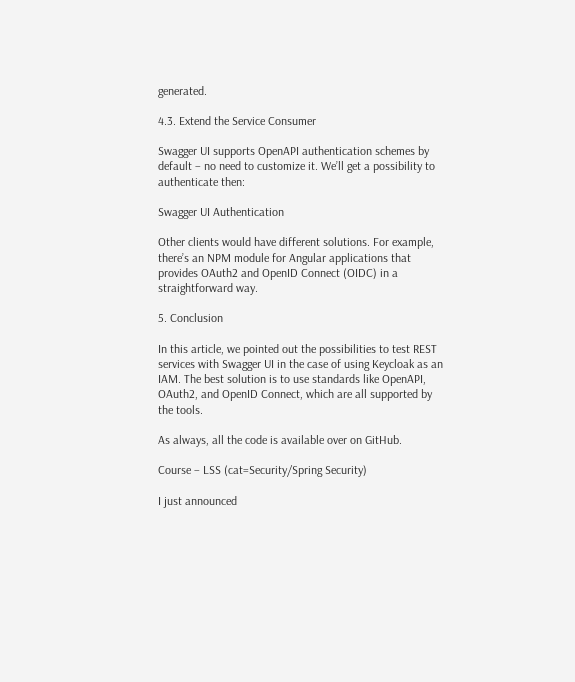generated.

4.3. Extend the Service Consumer

Swagger UI supports OpenAPI authentication schemes by default – no need to customize it. We’ll get a possibility to authenticate then:

Swagger UI Authentication

Other clients would have different solutions. For example, there’s an NPM module for Angular applications that provides OAuth2 and OpenID Connect (OIDC) in a straightforward way.

5. Conclusion

In this article, we pointed out the possibilities to test REST services with Swagger UI in the case of using Keycloak as an IAM. The best solution is to use standards like OpenAPI, OAuth2, and OpenID Connect, which are all supported by the tools.

As always, all the code is available over on GitHub.

Course – LSS (cat=Security/Spring Security)

I just announced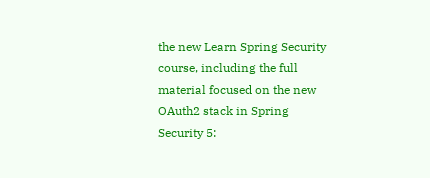the new Learn Spring Security course, including the full material focused on the new OAuth2 stack in Spring Security 5: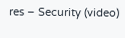res – Security (video)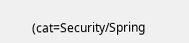(cat=Security/Spring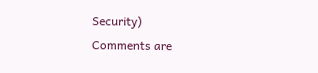Security)
Comments are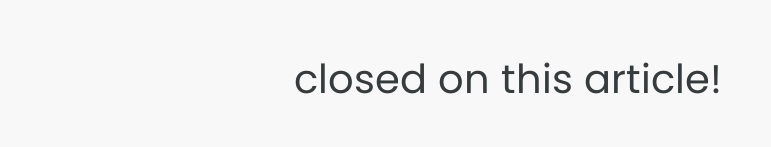closed on this article!